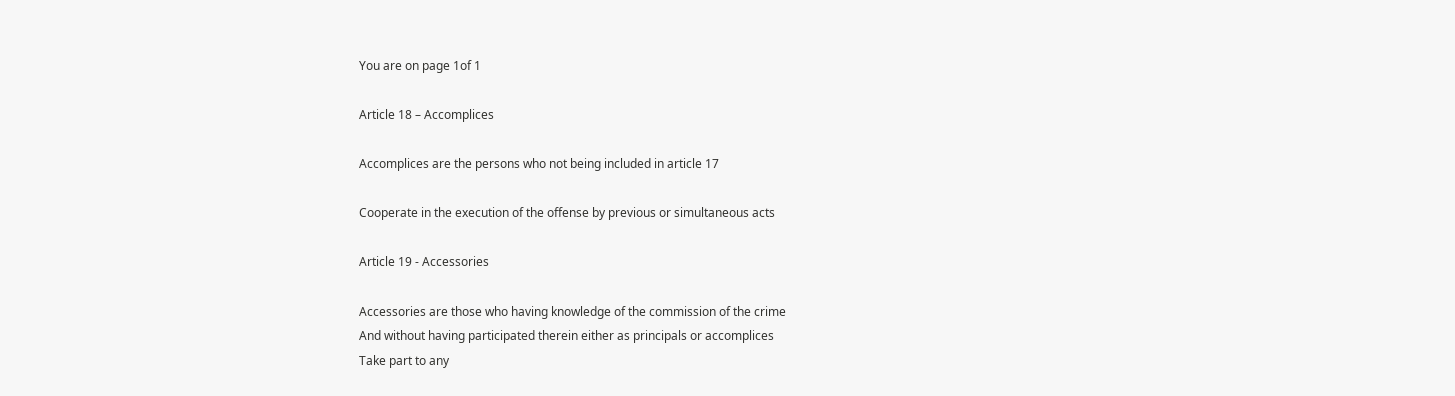You are on page 1of 1

Article 18 – Accomplices

Accomplices are the persons who not being included in article 17

Cooperate in the execution of the offense by previous or simultaneous acts

Article 19 - Accessories

Accessories are those who having knowledge of the commission of the crime
And without having participated therein either as principals or accomplices
Take part to any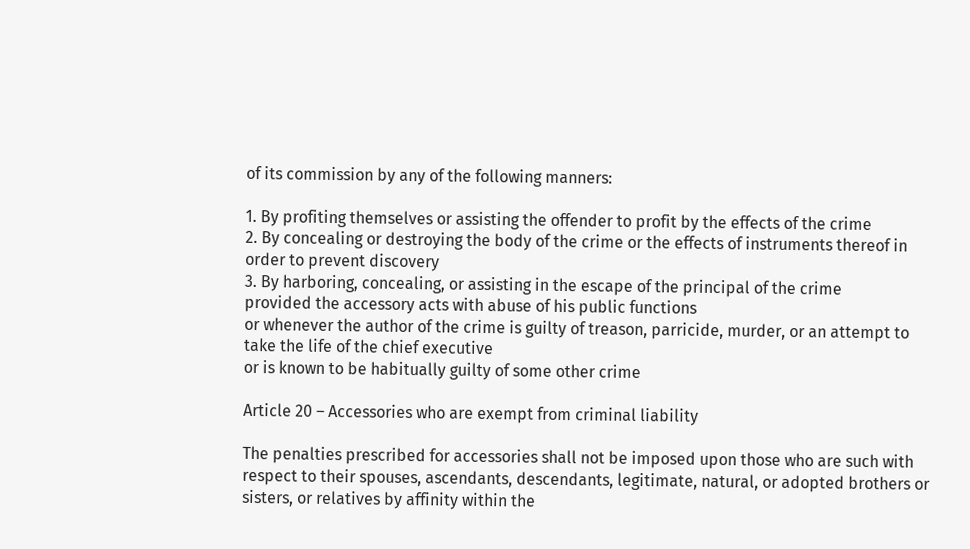of its commission by any of the following manners:

1. By profiting themselves or assisting the offender to profit by the effects of the crime
2. By concealing or destroying the body of the crime or the effects of instruments thereof in
order to prevent discovery
3. By harboring, concealing, or assisting in the escape of the principal of the crime
provided the accessory acts with abuse of his public functions
or whenever the author of the crime is guilty of treason, parricide, murder, or an attempt to
take the life of the chief executive
or is known to be habitually guilty of some other crime

Article 20 – Accessories who are exempt from criminal liability

The penalties prescribed for accessories shall not be imposed upon those who are such with
respect to their spouses, ascendants, descendants, legitimate, natural, or adopted brothers or
sisters, or relatives by affinity within the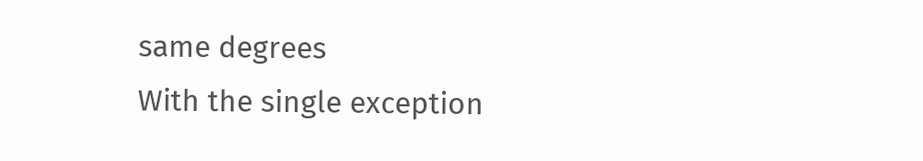same degrees
With the single exception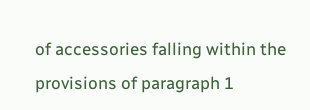of accessories falling within the provisions of paragraph 1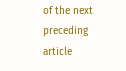of the next
preceding article